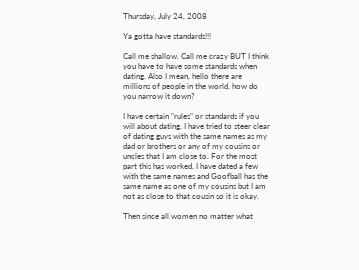Thursday, July 24, 2008

Ya gotta have standards!!!

Call me shallow. Call me crazy BUT I think you have to have some standards when dating. Also I mean, hello there are millions of people in the world, how do you narrow it down?

I have certain "rules" or standards if you will about dating. I have tried to steer clear of dating guys with the same names as my dad or brothers or any of my cousins or uncles that I am close to. For the most part this has worked. I have dated a few with the same names and Goofball has the same name as one of my cousins but I am not as close to that cousin so it is okay.

Then since all women no matter what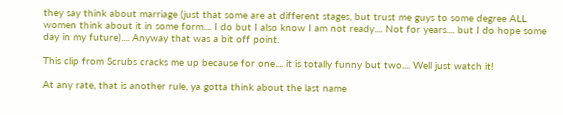they say think about marriage (just that some are at different stages, but trust me guys to some degree ALL women think about it in some form.... I do but I also know I am not ready.... Not for years.... but I do hope some day in my future).... Anyway that was a bit off point.

This clip from Scrubs cracks me up because for one.... it is totally funny but two.... Well just watch it!

At any rate, that is another rule, ya gotta think about the last name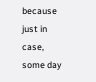because just in case, some day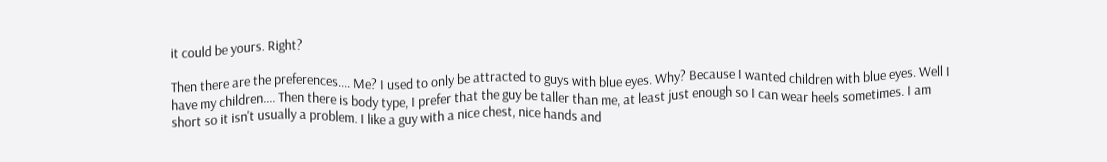it could be yours. Right?

Then there are the preferences.... Me? I used to only be attracted to guys with blue eyes. Why? Because I wanted children with blue eyes. Well I have my children.... Then there is body type, I prefer that the guy be taller than me, at least just enough so I can wear heels sometimes. I am short so it isn't usually a problem. I like a guy with a nice chest, nice hands and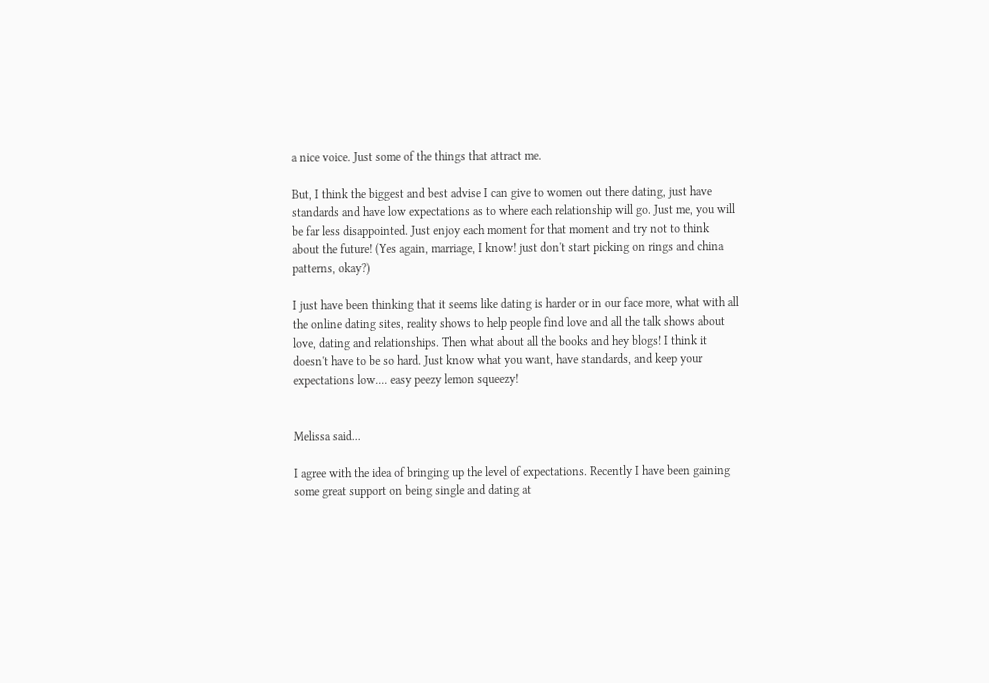a nice voice. Just some of the things that attract me.

But, I think the biggest and best advise I can give to women out there dating, just have standards and have low expectations as to where each relationship will go. Just me, you will be far less disappointed. Just enjoy each moment for that moment and try not to think about the future! (Yes again, marriage, I know! just don't start picking on rings and china patterns, okay?)

I just have been thinking that it seems like dating is harder or in our face more, what with all the online dating sites, reality shows to help people find love and all the talk shows about love, dating and relationships. Then what about all the books and hey blogs! I think it doesn't have to be so hard. Just know what you want, have standards, and keep your expectations low.... easy peezy lemon squeezy!


Melissa said...

I agree with the idea of bringing up the level of expectations. Recently I have been gaining some great support on being single and dating at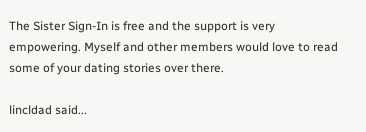The Sister Sign-In is free and the support is very empowering. Myself and other members would love to read some of your dating stories over there.

lincldad said...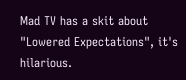Mad TV has a skit about "Lowered Expectations", it's hilarious.